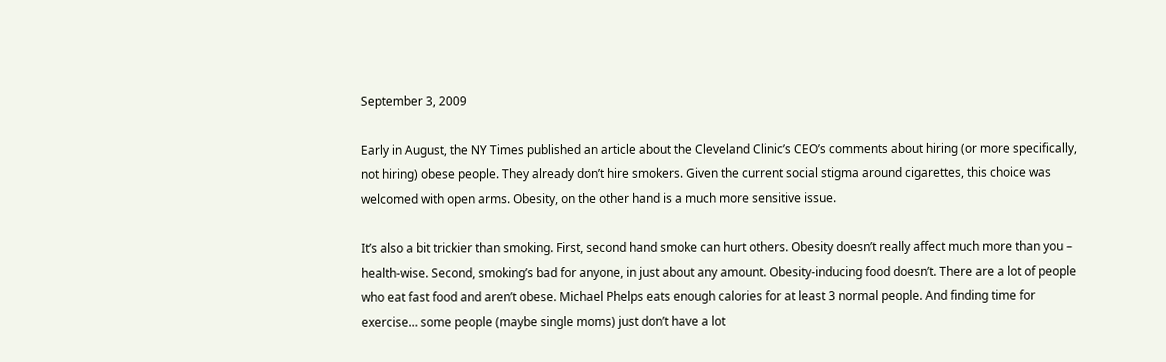September 3, 2009

Early in August, the NY Times published an article about the Cleveland Clinic’s CEO’s comments about hiring (or more specifically, not hiring) obese people. They already don’t hire smokers. Given the current social stigma around cigarettes, this choice was welcomed with open arms. Obesity, on the other hand is a much more sensitive issue.

It’s also a bit trickier than smoking. First, second hand smoke can hurt others. Obesity doesn’t really affect much more than you – health-wise. Second, smoking’s bad for anyone, in just about any amount. Obesity-inducing food doesn’t. There are a lot of people who eat fast food and aren’t obese. Michael Phelps eats enough calories for at least 3 normal people. And finding time for exercise… some people (maybe single moms) just don’t have a lot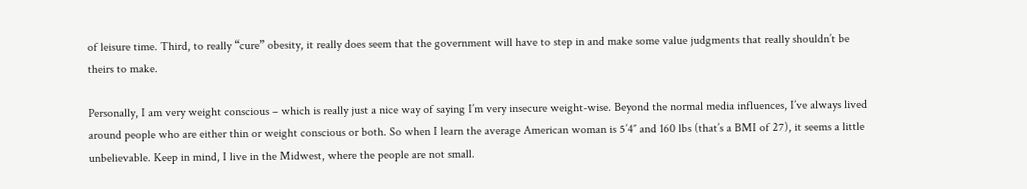of leisure time. Third, to really “cure” obesity, it really does seem that the government will have to step in and make some value judgments that really shouldn’t be theirs to make.

Personally, I am very weight conscious – which is really just a nice way of saying I’m very insecure weight-wise. Beyond the normal media influences, I’ve always lived around people who are either thin or weight conscious or both. So when I learn the average American woman is 5’4″ and 160 lbs (that’s a BMI of 27), it seems a little unbelievable. Keep in mind, I live in the Midwest, where the people are not small.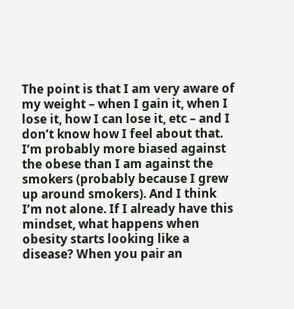The point is that I am very aware of my weight – when I gain it, when I lose it, how I can lose it, etc – and I don’t know how I feel about that. I’m probably more biased against the obese than I am against the smokers (probably because I grew up around smokers). And I think I’m not alone. If I already have this mindset, what happens when obesity starts looking like a disease? When you pair an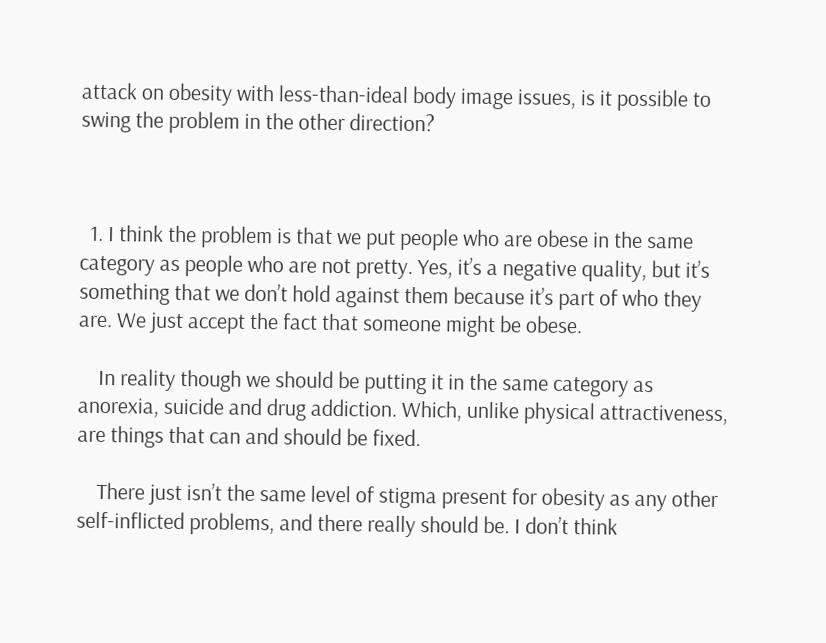attack on obesity with less-than-ideal body image issues, is it possible to swing the problem in the other direction?



  1. I think the problem is that we put people who are obese in the same category as people who are not pretty. Yes, it’s a negative quality, but it’s something that we don’t hold against them because it’s part of who they are. We just accept the fact that someone might be obese.

    In reality though we should be putting it in the same category as anorexia, suicide and drug addiction. Which, unlike physical attractiveness, are things that can and should be fixed.

    There just isn’t the same level of stigma present for obesity as any other self-inflicted problems, and there really should be. I don’t think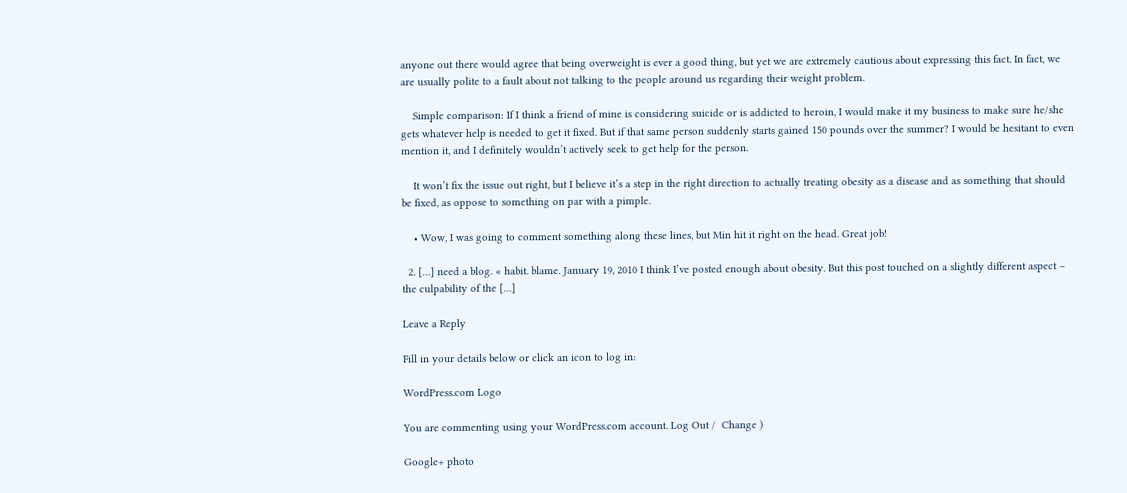anyone out there would agree that being overweight is ever a good thing, but yet we are extremely cautious about expressing this fact. In fact, we are usually polite to a fault about not talking to the people around us regarding their weight problem.

    Simple comparison: If I think a friend of mine is considering suicide or is addicted to heroin, I would make it my business to make sure he/she gets whatever help is needed to get it fixed. But if that same person suddenly starts gained 150 pounds over the summer? I would be hesitant to even mention it, and I definitely wouldn’t actively seek to get help for the person.

    It won’t fix the issue out right, but I believe it’s a step in the right direction to actually treating obesity as a disease and as something that should be fixed, as oppose to something on par with a pimple.

    • Wow, I was going to comment something along these lines, but Min hit it right on the head. Great job!

  2. […] need a blog. « habit. blame. January 19, 2010 I think I’ve posted enough about obesity. But this post touched on a slightly different aspect – the culpability of the […]

Leave a Reply

Fill in your details below or click an icon to log in:

WordPress.com Logo

You are commenting using your WordPress.com account. Log Out /  Change )

Google+ photo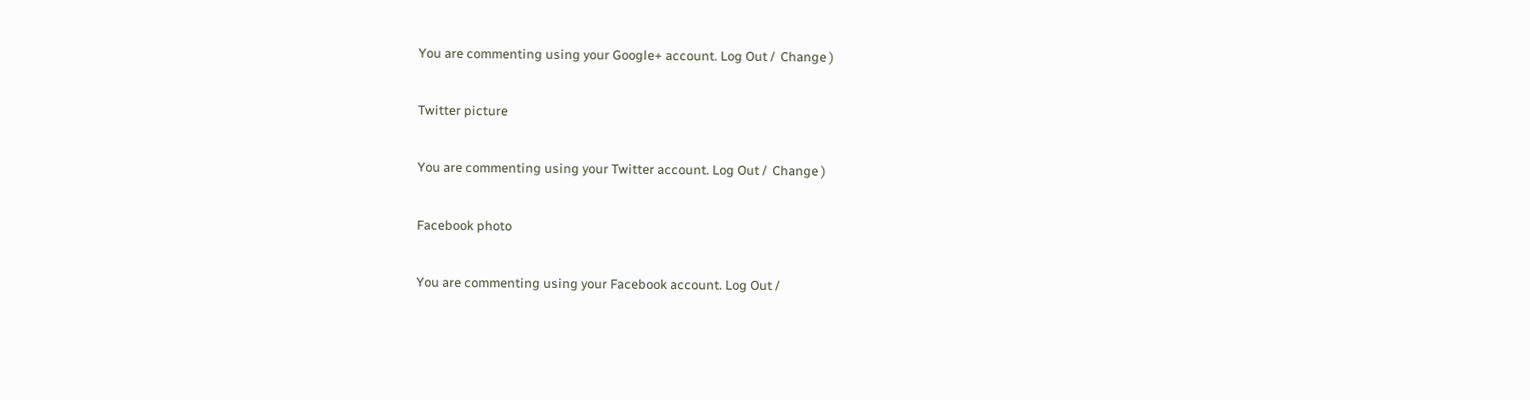You are commenting using your Google+ account. Log Out /  Change )

Twitter picture

You are commenting using your Twitter account. Log Out /  Change )

Facebook photo

You are commenting using your Facebook account. Log Out /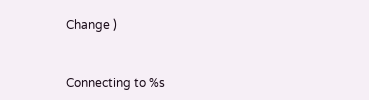Change )


Connecting to %s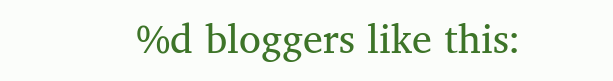%d bloggers like this: